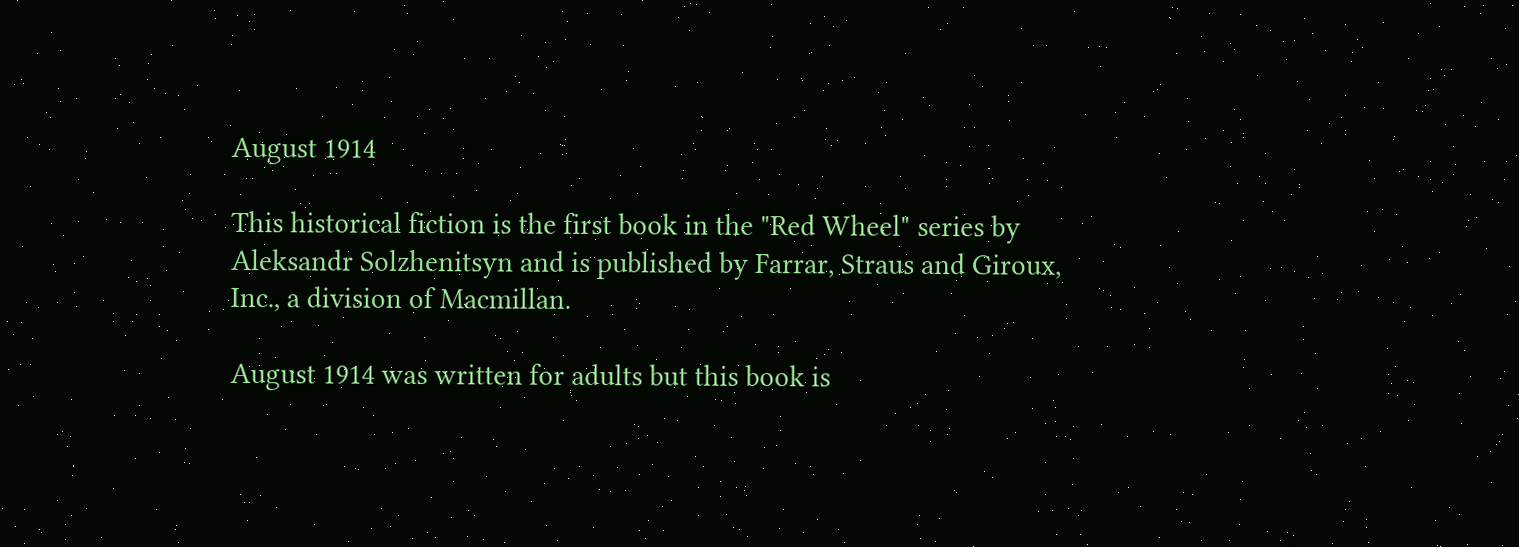August 1914

This historical fiction is the first book in the "Red Wheel" series by Aleksandr Solzhenitsyn and is published by Farrar, Straus and Giroux, Inc., a division of Macmillan.

August 1914 was written for adults but this book is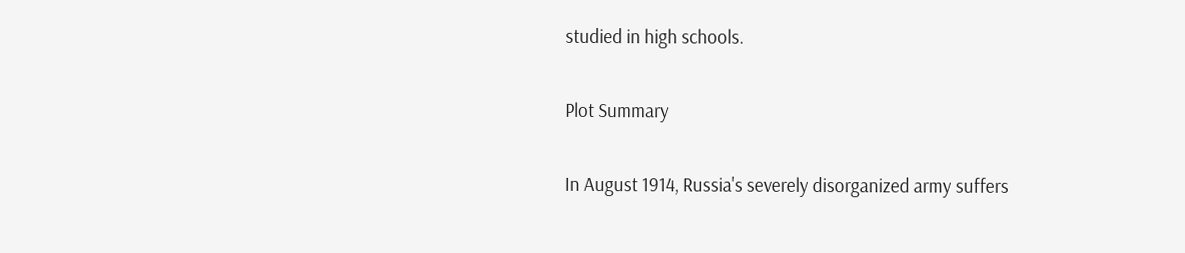studied in high schools.

Plot Summary

In August 1914, Russia's severely disorganized army suffers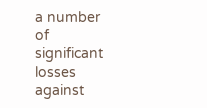a number of significant losses against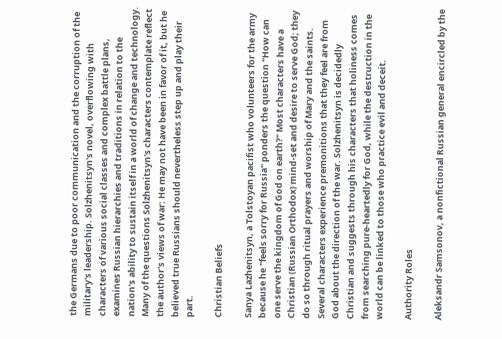the Germans due to poor communication and the corruption of the military's leadership. Solzhenitsyn's novel, overflowing with characters of various social classes and complex battle plans, examines Russian hierarchies and traditions in relation to the nation's ability to sustain itself in a world of change and technology. Many of the questions Solzhenitsyn's characters contemplate reflect the author's views of war: He may not have been in favor of it, but he believed true Russians should nevertheless step up and play their part.

Christian Beliefs

Sanya Lazhenitsyn, a Tolstoyan pacifist who volunteers for the army because he "feels sorry for Russia" ponders the question "How can one serve the kingdom of God on earth?" Most characters have a Christian (Russian Orthodox) mind-set and desire to serve God; they do so through ritual prayers and worship of Mary and the saints. Several characters experience premonitions that they feel are from God about the direction of the war. Solzhenitsyn is decidedly Christian and suggests through his characters that holiness comes from searching pure-heartedly for God, while the destruction in the world can be linked to those who practice evil and deceit.

Authority Roles

Aleksandr Samsonov, a nonfictional Russian general encircled by the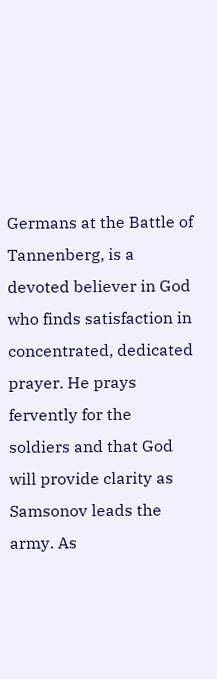Germans at the Battle of Tannenberg, is a devoted believer in God who finds satisfaction in concentrated, dedicated prayer. He prays fervently for the soldiers and that God will provide clarity as Samsonov leads the army. As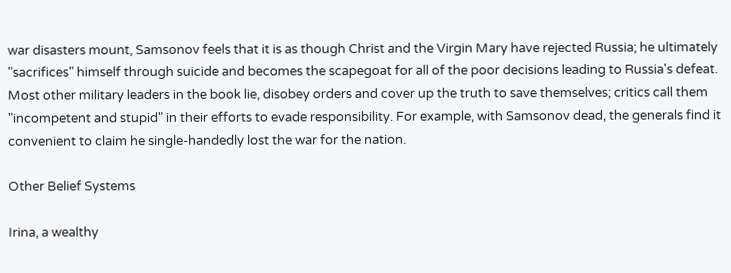war disasters mount, Samsonov feels that it is as though Christ and the Virgin Mary have rejected Russia; he ultimately "sacrifices" himself through suicide and becomes the scapegoat for all of the poor decisions leading to Russia's defeat. Most other military leaders in the book lie, disobey orders and cover up the truth to save themselves; critics call them "incompetent and stupid" in their efforts to evade responsibility. For example, with Samsonov dead, the generals find it convenient to claim he single-handedly lost the war for the nation.

Other Belief Systems

Irina, a wealthy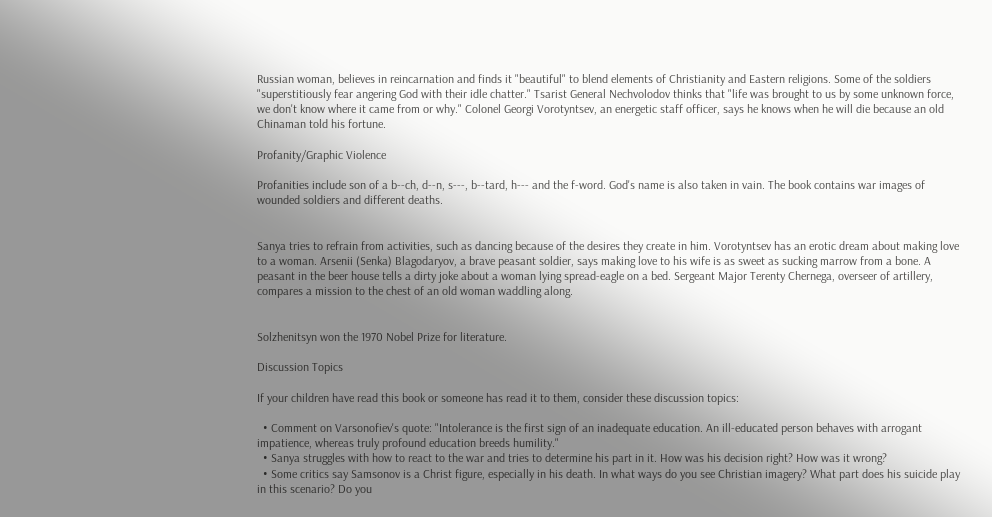Russian woman, believes in reincarnation and finds it "beautiful" to blend elements of Christianity and Eastern religions. Some of the soldiers "superstitiously fear angering God with their idle chatter." Tsarist General Nechvolodov thinks that "life was brought to us by some unknown force, we don't know where it came from or why." Colonel Georgi Vorotyntsev, an energetic staff officer, says he knows when he will die because an old Chinaman told his fortune.

Profanity/Graphic Violence

Profanities include son of a b--ch, d--n, s---, b--tard, h--- and the f-word. God's name is also taken in vain. The book contains war images of wounded soldiers and different deaths.


Sanya tries to refrain from activities, such as dancing because of the desires they create in him. Vorotyntsev has an erotic dream about making love to a woman. Arsenii (Senka) Blagodaryov, a brave peasant soldier, says making love to his wife is as sweet as sucking marrow from a bone. A peasant in the beer house tells a dirty joke about a woman lying spread-eagle on a bed. Sergeant Major Terenty Chernega, overseer of artillery, compares a mission to the chest of an old woman waddling along.


Solzhenitsyn won the 1970 Nobel Prize for literature.

Discussion Topics

If your children have read this book or someone has read it to them, consider these discussion topics:

  • Comment on Varsonofiev's quote: "Intolerance is the first sign of an inadequate education. An ill-educated person behaves with arrogant impatience, whereas truly profound education breeds humility."
  • Sanya struggles with how to react to the war and tries to determine his part in it. How was his decision right? How was it wrong?
  • Some critics say Samsonov is a Christ figure, especially in his death. In what ways do you see Christian imagery? What part does his suicide play in this scenario? Do you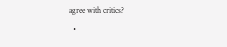agree with critics?
  •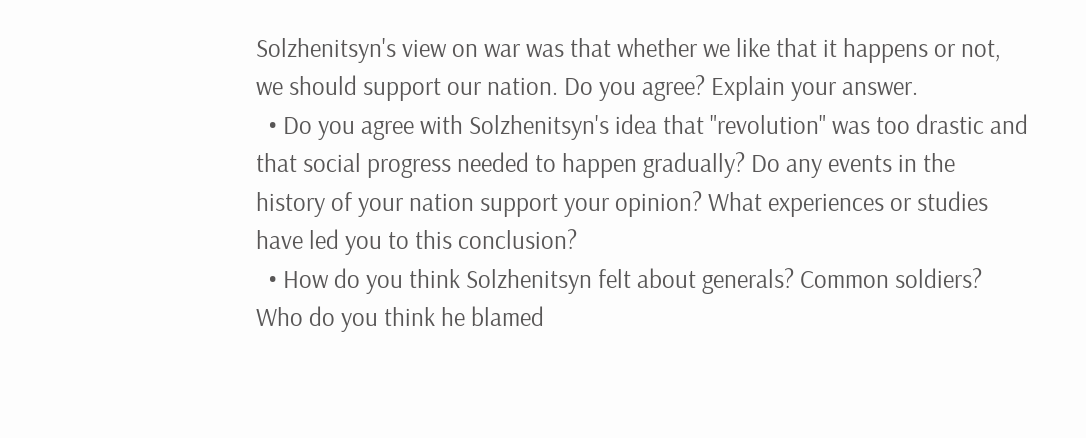Solzhenitsyn's view on war was that whether we like that it happens or not, we should support our nation. Do you agree? Explain your answer.
  • Do you agree with Solzhenitsyn's idea that "revolution" was too drastic and that social progress needed to happen gradually? Do any events in the history of your nation support your opinion? What experiences or studies have led you to this conclusion?
  • How do you think Solzhenitsyn felt about generals? Common soldiers? Who do you think he blamed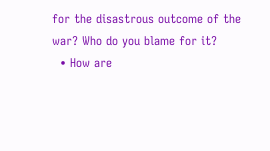for the disastrous outcome of the war? Who do you blame for it?
  • How are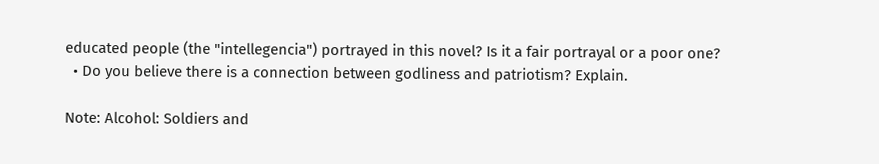educated people (the "intellegencia") portrayed in this novel? Is it a fair portrayal or a poor one?
  • Do you believe there is a connection between godliness and patriotism? Explain.

Note: Alcohol: Soldiers and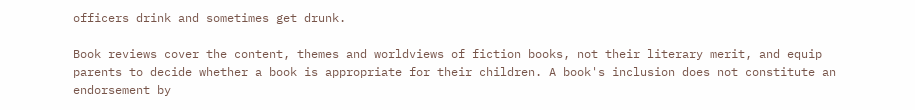officers drink and sometimes get drunk.

Book reviews cover the content, themes and worldviews of fiction books, not their literary merit, and equip parents to decide whether a book is appropriate for their children. A book's inclusion does not constitute an endorsement by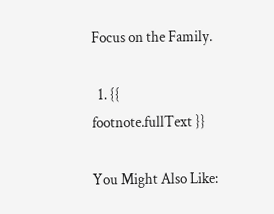Focus on the Family.

  1. {{ footnote.fullText }}

You Might Also Like: